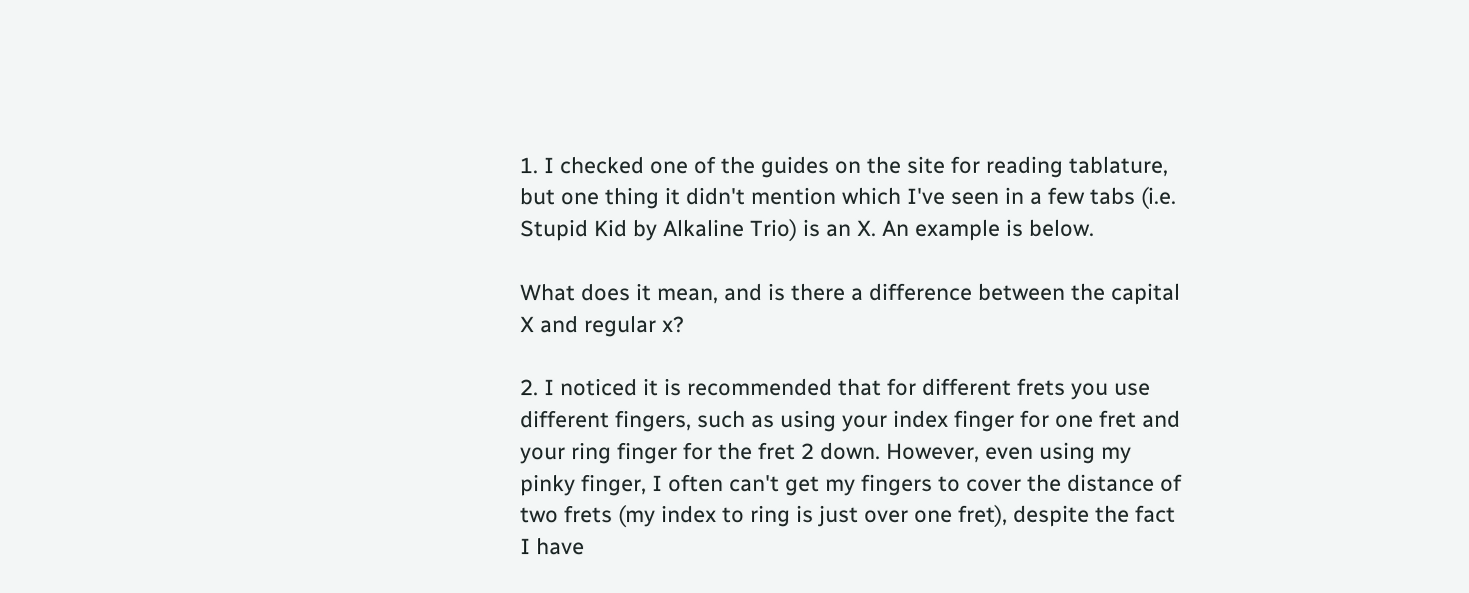1. I checked one of the guides on the site for reading tablature, but one thing it didn't mention which I've seen in a few tabs (i.e. Stupid Kid by Alkaline Trio) is an X. An example is below.

What does it mean, and is there a difference between the capital X and regular x?

2. I noticed it is recommended that for different frets you use different fingers, such as using your index finger for one fret and your ring finger for the fret 2 down. However, even using my pinky finger, I often can't get my fingers to cover the distance of two frets (my index to ring is just over one fret), despite the fact I have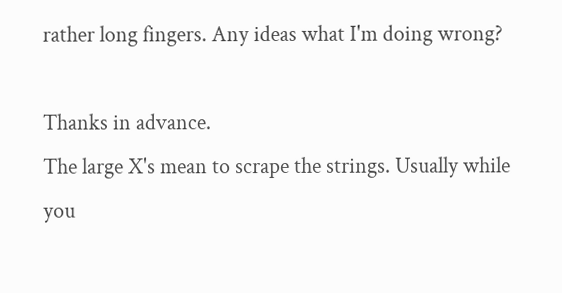rather long fingers. Any ideas what I'm doing wrong?

Thanks in advance.
The large X's mean to scrape the strings. Usually while you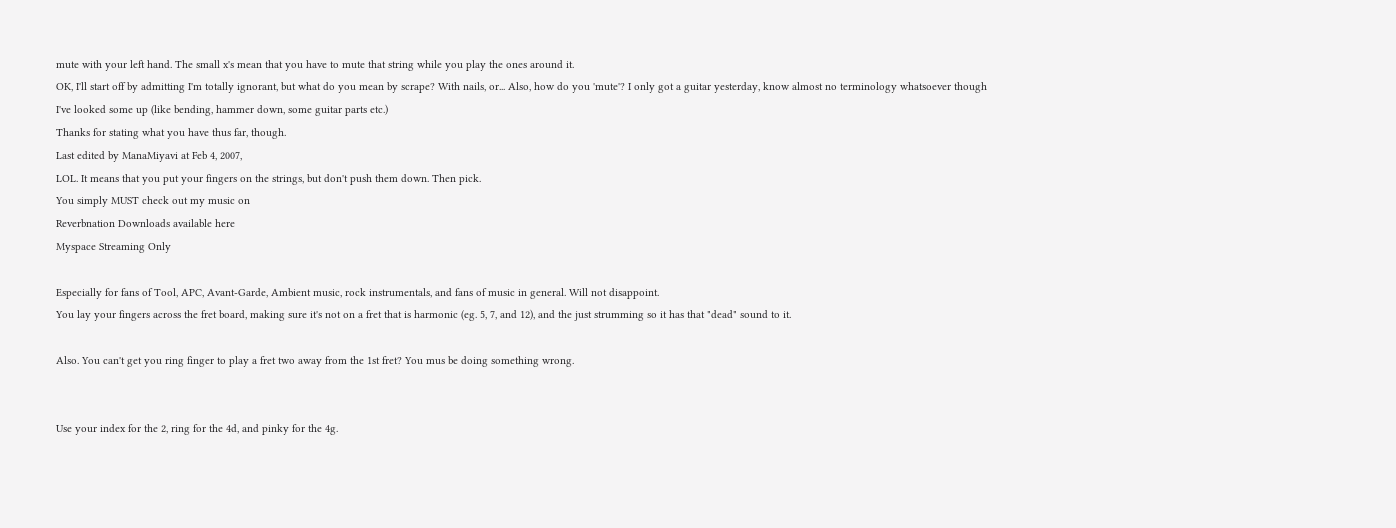mute with your left hand. The small x's mean that you have to mute that string while you play the ones around it.
OK, I'll start off by admitting I'm totally ignorant, but what do you mean by scrape? With nails, or... Also, how do you 'mute'? I only got a guitar yesterday, know almost no terminology whatsoever though I've looked some up (like bending, hammer down, some guitar parts etc.)
Thanks for stating what you have thus far, though.
Last edited by ManaMiyavi at Feb 4, 2007,
LOL. It means that you put your fingers on the strings, but don't push them down. Then pick.
You simply MUST check out my music on
Reverbnation Downloads available here
Myspace Streaming Only

Especially for fans of Tool, APC, Avant-Garde, Ambient music, rock instrumentals, and fans of music in general. Will not disappoint.
You lay your fingers across the fret board, making sure it's not on a fret that is harmonic (eg. 5, 7, and 12), and the just strumming so it has that "dead" sound to it.

Also. You can't get you ring finger to play a fret two away from the 1st fret? You mus be doing something wrong.


Use your index for the 2, ring for the 4d, and pinky for the 4g.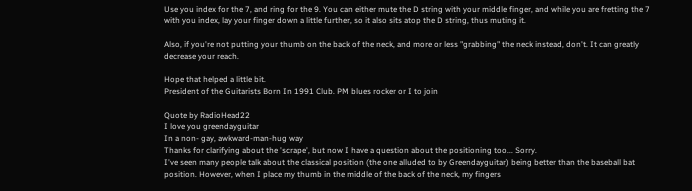Use you index for the 7, and ring for the 9. You can either mute the D string with your middle finger, and while you are fretting the 7 with you index, lay your finger down a little further, so it also sits atop the D string, thus muting it.

Also, if you're not putting your thumb on the back of the neck, and more or less "grabbing" the neck instead, don't. It can greatly decrease your reach.

Hope that helped a little bit.
President of the Guitarists Born In 1991 Club. PM blues rocker or I to join

Quote by RadioHead22
I love you greendayguitar
In a non- gay, awkward-man-hug way
Thanks for clarifying about the 'scrape', but now I have a question about the positioning too... Sorry.
I've seen many people talk about the classical position (the one alluded to by Greendayguitar) being better than the baseball bat position. However, when I place my thumb in the middle of the back of the neck, my fingers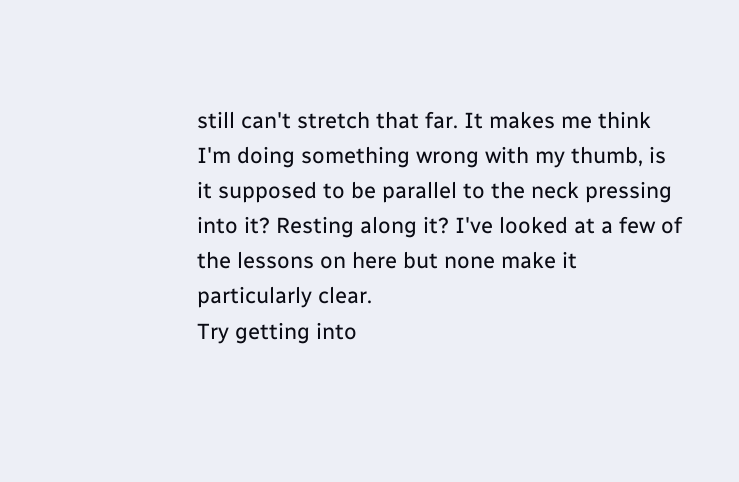still can't stretch that far. It makes me think I'm doing something wrong with my thumb, is it supposed to be parallel to the neck pressing into it? Resting along it? I've looked at a few of the lessons on here but none make it particularly clear.
Try getting into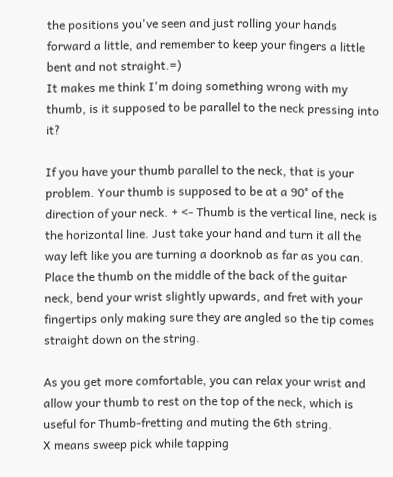the positions you've seen and just rolling your hands forward a little, and remember to keep your fingers a little bent and not straight.=)
It makes me think I'm doing something wrong with my thumb, is it supposed to be parallel to the neck pressing into it?

If you have your thumb parallel to the neck, that is your problem. Your thumb is supposed to be at a 90° of the direction of your neck. + <- Thumb is the vertical line, neck is the horizontal line. Just take your hand and turn it all the way left like you are turning a doorknob as far as you can. Place the thumb on the middle of the back of the guitar neck, bend your wrist slightly upwards, and fret with your fingertips only making sure they are angled so the tip comes straight down on the string.

As you get more comfortable, you can relax your wrist and allow your thumb to rest on the top of the neck, which is useful for Thumb-fretting and muting the 6th string.
X means sweep pick while tapping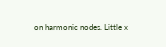on harmonic nodes. Little x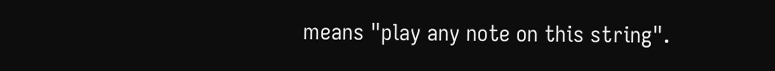means "play any note on this string".